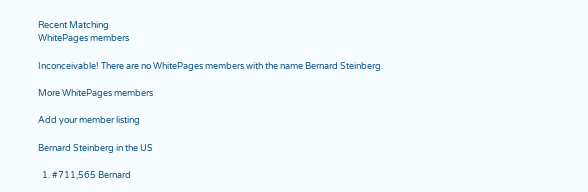Recent Matching
WhitePages members

Inconceivable! There are no WhitePages members with the name Bernard Steinberg.

More WhitePages members

Add your member listing

Bernard Steinberg in the US

  1. #711,565 Bernard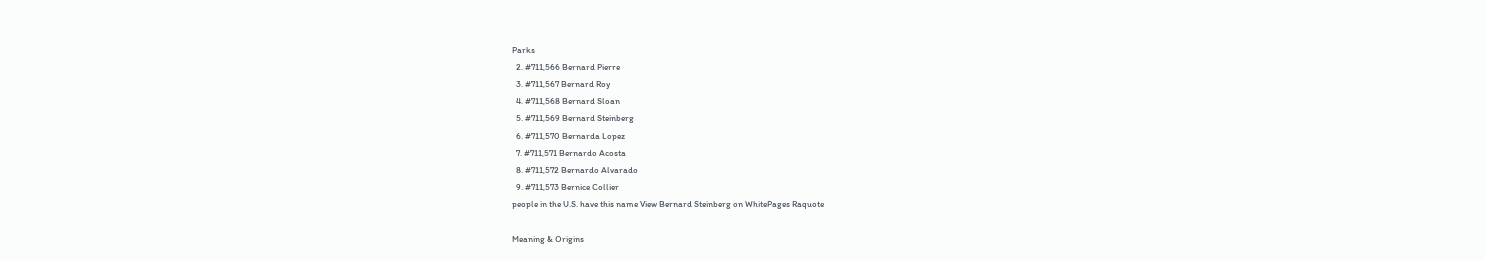Parks
  2. #711,566 Bernard Pierre
  3. #711,567 Bernard Roy
  4. #711,568 Bernard Sloan
  5. #711,569 Bernard Steinberg
  6. #711,570 Bernarda Lopez
  7. #711,571 Bernardo Acosta
  8. #711,572 Bernardo Alvarado
  9. #711,573 Bernice Collier
people in the U.S. have this name View Bernard Steinberg on WhitePages Raquote

Meaning & Origins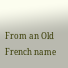From an Old French name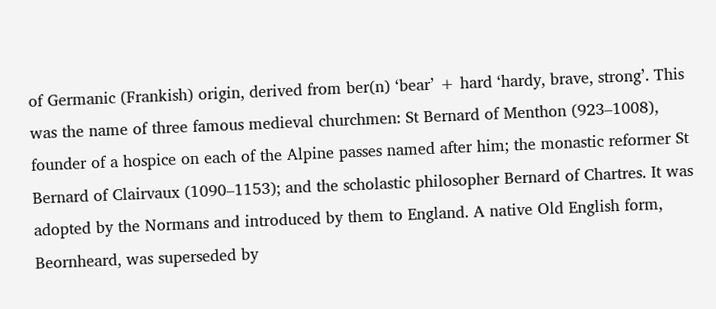of Germanic (Frankish) origin, derived from ber(n) ‘bear’ + hard ‘hardy, brave, strong’. This was the name of three famous medieval churchmen: St Bernard of Menthon (923–1008), founder of a hospice on each of the Alpine passes named after him; the monastic reformer St Bernard of Clairvaux (1090–1153); and the scholastic philosopher Bernard of Chartres. It was adopted by the Normans and introduced by them to England. A native Old English form, Beornheard, was superseded by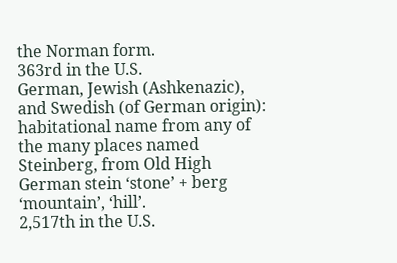the Norman form.
363rd in the U.S.
German, Jewish (Ashkenazic), and Swedish (of German origin): habitational name from any of the many places named Steinberg, from Old High German stein ‘stone’ + berg ‘mountain’, ‘hill’.
2,517th in the U.S.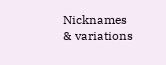Nicknames & variations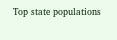Top state populations